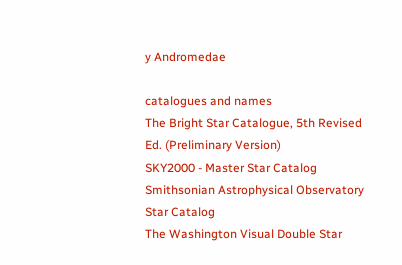y Andromedae

catalogues and names
The Bright Star Catalogue, 5th Revised Ed. (Preliminary Version)
SKY2000 - Master Star Catalog
Smithsonian Astrophysical Observatory Star Catalog
The Washington Visual Double Star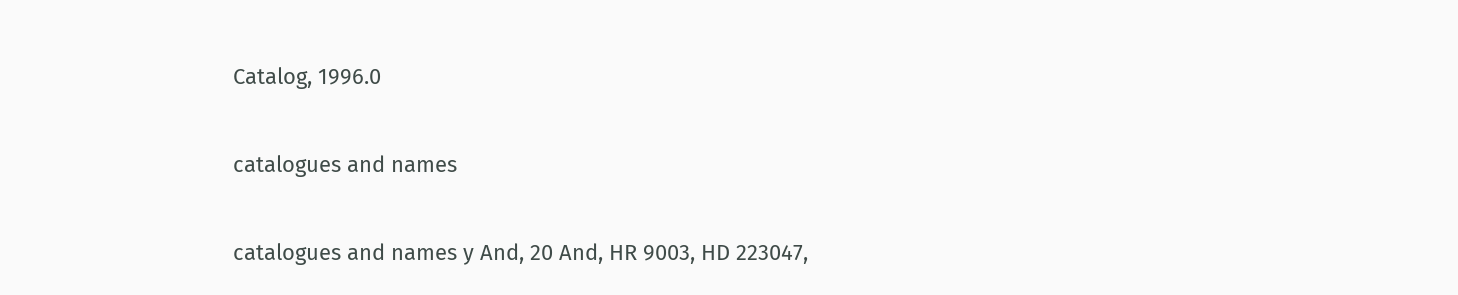Catalog, 1996.0

catalogues and names

catalogues and names y And, 20 And, HR 9003, HD 223047,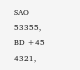SAO 53355, BD +45 4321,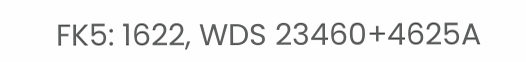FK5: 1622, WDS 23460+4625A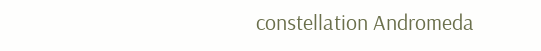constellation Andromeda